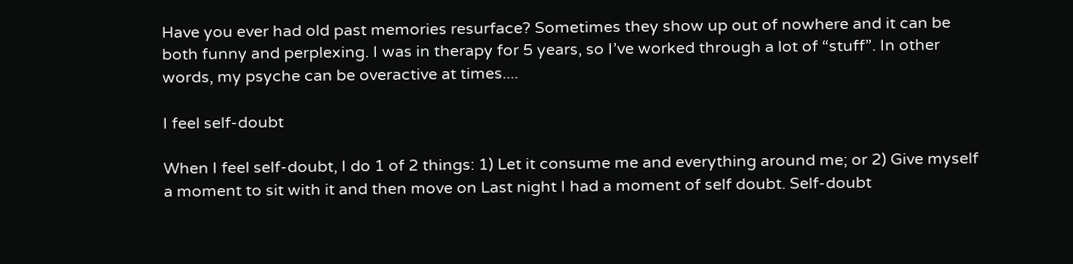Have you ever had old past memories resurface? Sometimes they show up out of nowhere and it can be both funny and perplexing. I was in therapy for 5 years, so I’ve worked through a lot of “stuff”. In other words, my psyche can be overactive at times....

I feel self-doubt

When I feel self-doubt, I do 1 of 2 things: 1) Let it consume me and everything around me; or 2) Give myself a moment to sit with it and then move on Last night I had a moment of self doubt. Self-doubt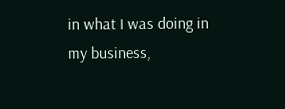in what I was doing in my business,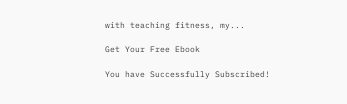with teaching fitness, my...

Get Your Free Ebook

You have Successfully Subscribed!